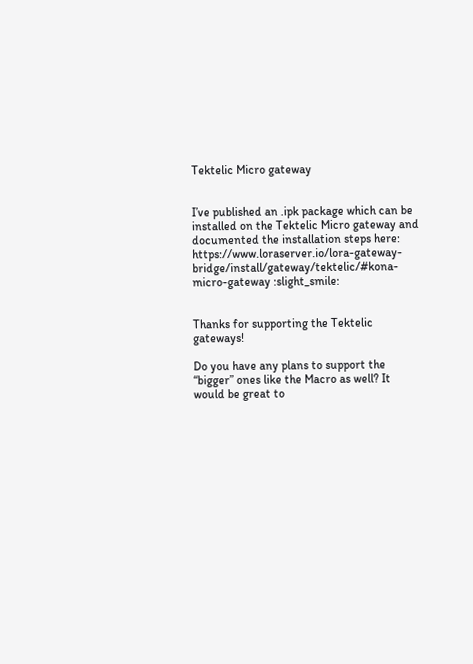Tektelic Micro gateway


I’ve published an .ipk package which can be installed on the Tektelic Micro gateway and documented the installation steps here: https://www.loraserver.io/lora-gateway-bridge/install/gateway/tektelic/#kona-micro-gateway :slight_smile:


Thanks for supporting the Tektelic gateways!

Do you have any plans to support the “bigger” ones like the Macro as well? It would be great to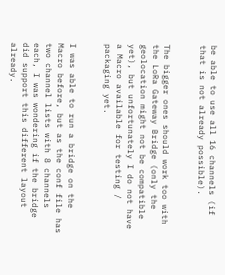be able to use all 16 channels (if that is not already possible).


The bigger ones should work too with the LoRa Gateway Bridge (only the geolocation might not be compatible yet), but unfortunately I do not have a Macro available for testing / packaging yet.


I was able to run a bridge on the Macro before, but as the conf file has two channel lists with 8 channels each, I was wondering if the bridge did support this different layout already.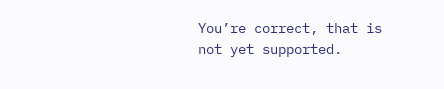You’re correct, that is not yet supported.